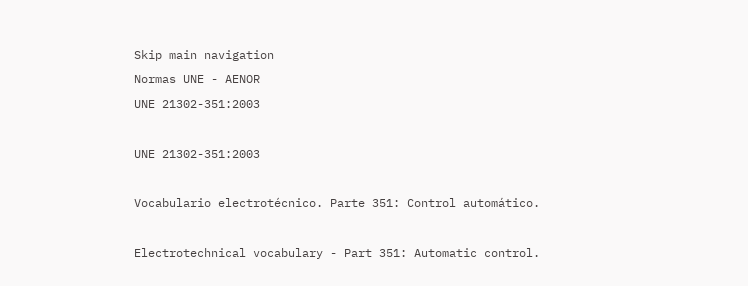Skip main navigation
Normas UNE - AENOR
UNE 21302-351:2003

UNE 21302-351:2003

Vocabulario electrotécnico. Parte 351: Control automático.

Electrotechnical vocabulary - Part 351: Automatic control.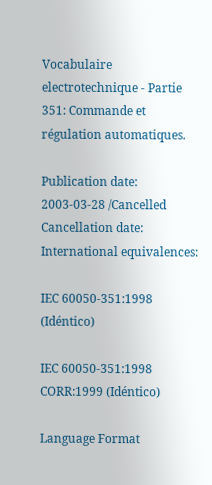Vocabulaire electrotechnique - Partie 351: Commande et régulation automatiques.

Publication date:
2003-03-28 /Cancelled
Cancellation date:
International equivalences:

IEC 60050-351:1998 (Idéntico)

IEC 60050-351:1998 CORR:1999 (Idéntico)

Language Format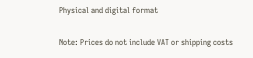Physical and digital format

Note: Prices do not include VAT or shipping costs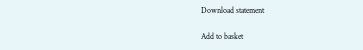Download statement

Add to basket